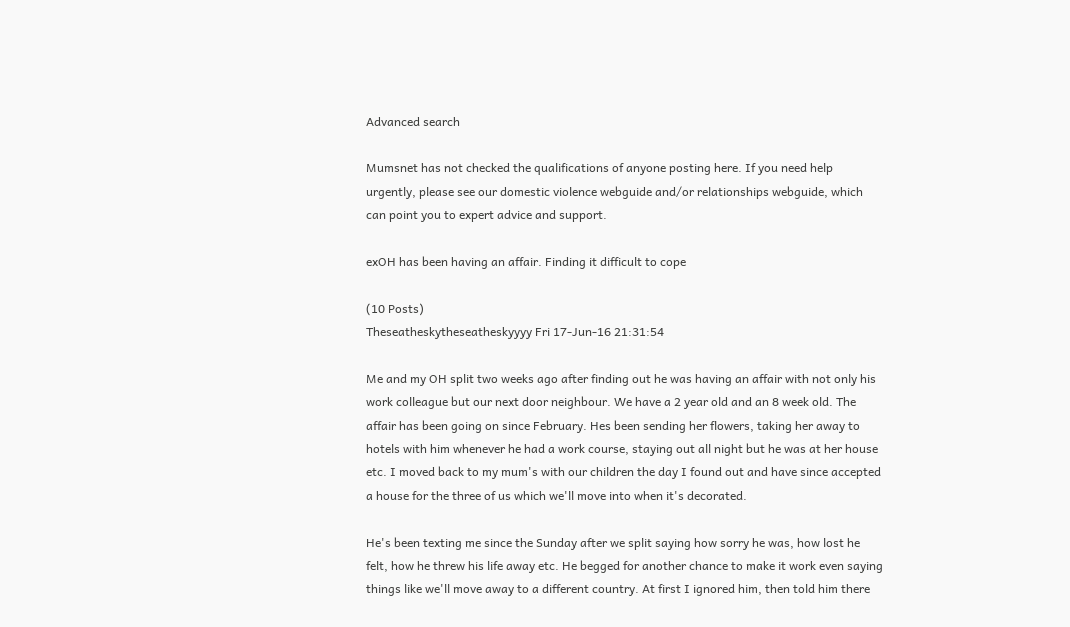Advanced search

Mumsnet has not checked the qualifications of anyone posting here. If you need help urgently, please see our domestic violence webguide and/or relationships webguide, which can point you to expert advice and support.

exOH has been having an affair. Finding it difficult to cope

(10 Posts)
Theseatheskytheseatheskyyyy Fri 17-Jun-16 21:31:54

Me and my OH split two weeks ago after finding out he was having an affair with not only his work colleague but our next door neighbour. We have a 2 year old and an 8 week old. The affair has been going on since February. Hes been sending her flowers, taking her away to hotels with him whenever he had a work course, staying out all night but he was at her house etc. I moved back to my mum's with our children the day I found out and have since accepted a house for the three of us which we'll move into when it's decorated.

He's been texting me since the Sunday after we split saying how sorry he was, how lost he felt, how he threw his life away etc. He begged for another chance to make it work even saying things like we'll move away to a different country. At first I ignored him, then told him there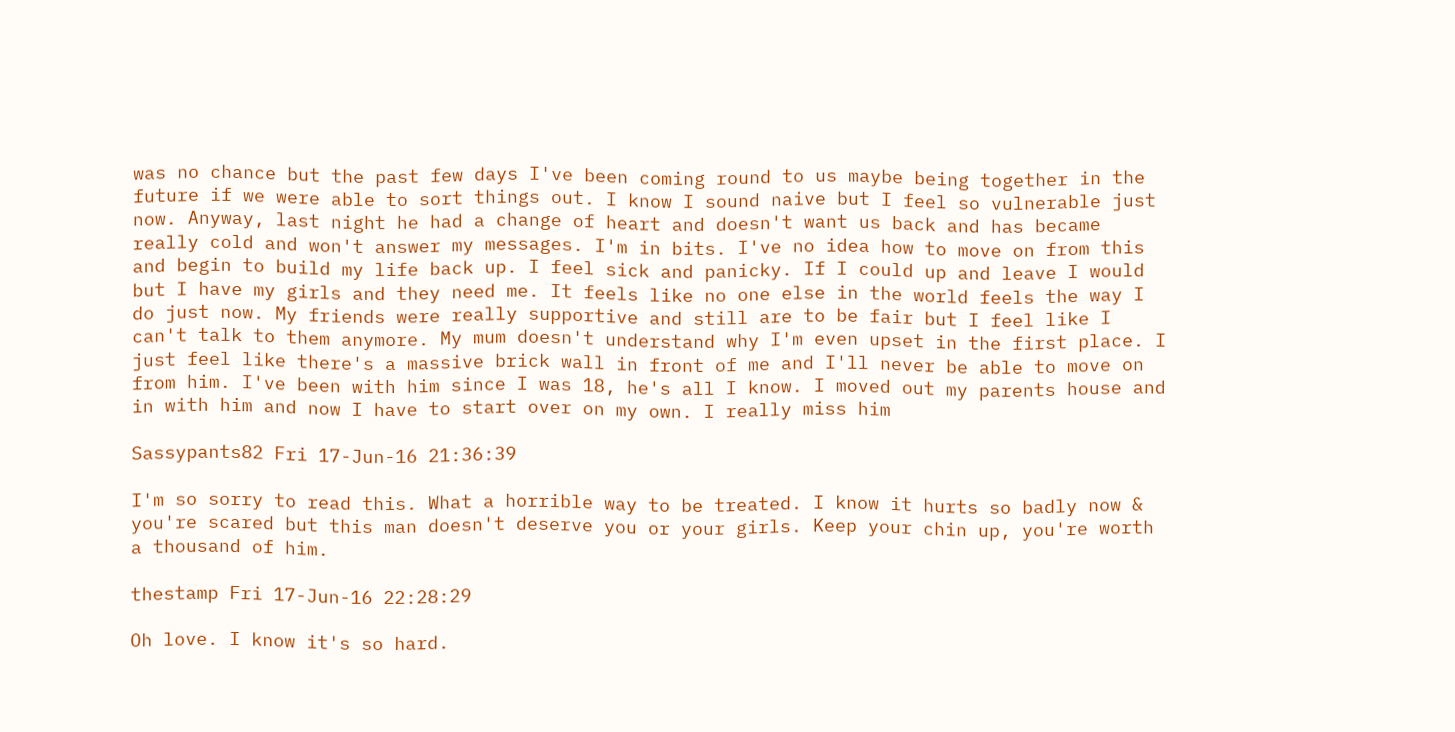was no chance but the past few days I've been coming round to us maybe being together in the future if we were able to sort things out. I know I sound naive but I feel so vulnerable just now. Anyway, last night he had a change of heart and doesn't want us back and has became really cold and won't answer my messages. I'm in bits. I've no idea how to move on from this and begin to build my life back up. I feel sick and panicky. If I could up and leave I would but I have my girls and they need me. It feels like no one else in the world feels the way I do just now. My friends were really supportive and still are to be fair but I feel like I can't talk to them anymore. My mum doesn't understand why I'm even upset in the first place. I just feel like there's a massive brick wall in front of me and I'll never be able to move on from him. I've been with him since I was 18, he's all I know. I moved out my parents house and in with him and now I have to start over on my own. I really miss him

Sassypants82 Fri 17-Jun-16 21:36:39

I'm so sorry to read this. What a horrible way to be treated. I know it hurts so badly now & you're scared but this man doesn't deserve you or your girls. Keep your chin up, you're worth a thousand of him.

thestamp Fri 17-Jun-16 22:28:29

Oh love. I know it's so hard.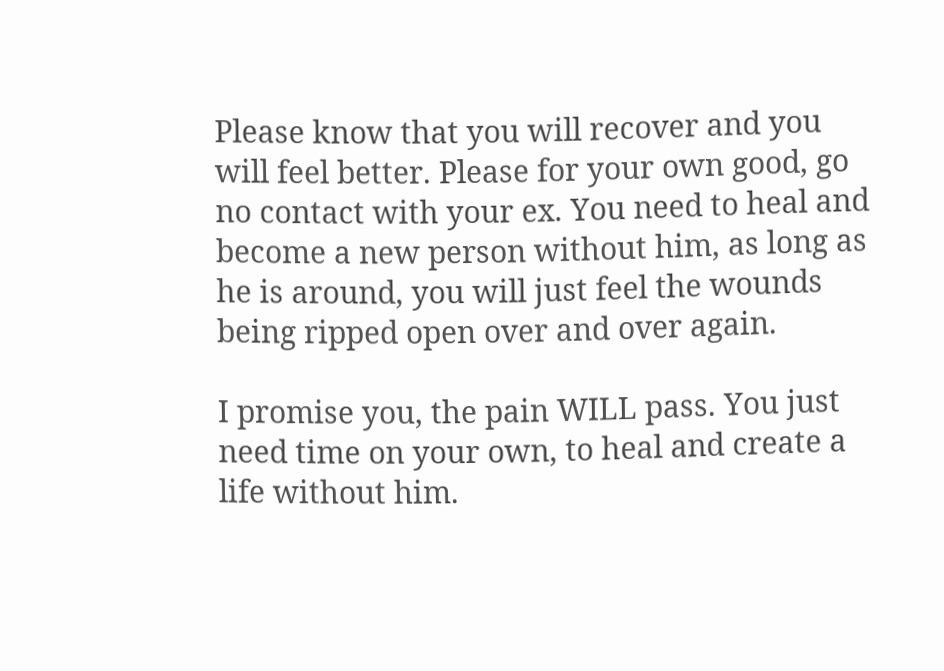Please know that you will recover and you will feel better. Please for your own good, go no contact with your ex. You need to heal and become a new person without him, as long as he is around, you will just feel the wounds being ripped open over and over again.

I promise you, the pain WILL pass. You just need time on your own, to heal and create a life without him.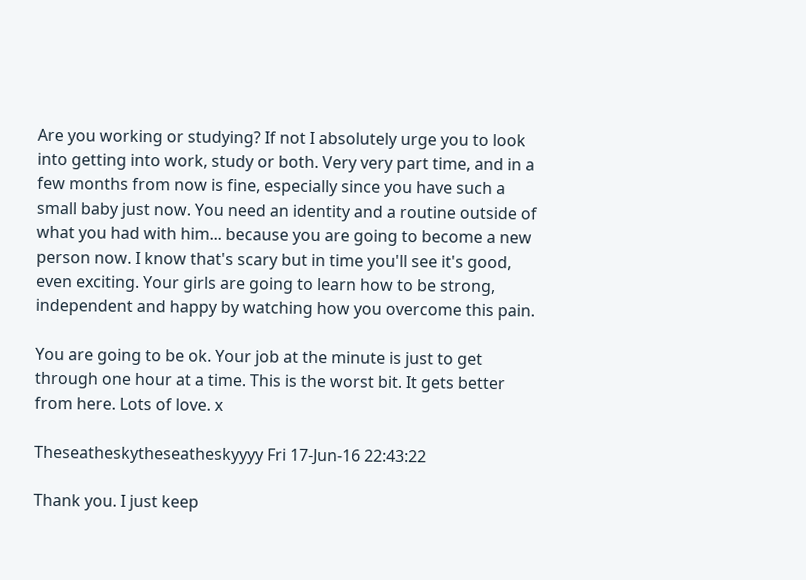Are you working or studying? If not I absolutely urge you to look into getting into work, study or both. Very very part time, and in a few months from now is fine, especially since you have such a small baby just now. You need an identity and a routine outside of what you had with him... because you are going to become a new person now. I know that's scary but in time you'll see it's good, even exciting. Your girls are going to learn how to be strong, independent and happy by watching how you overcome this pain.

You are going to be ok. Your job at the minute is just to get through one hour at a time. This is the worst bit. It gets better from here. Lots of love. x

Theseatheskytheseatheskyyyy Fri 17-Jun-16 22:43:22

Thank you. I just keep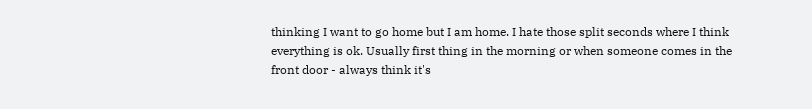thinking I want to go home but I am home. I hate those split seconds where I think everything is ok. Usually first thing in the morning or when someone comes in the front door - always think it's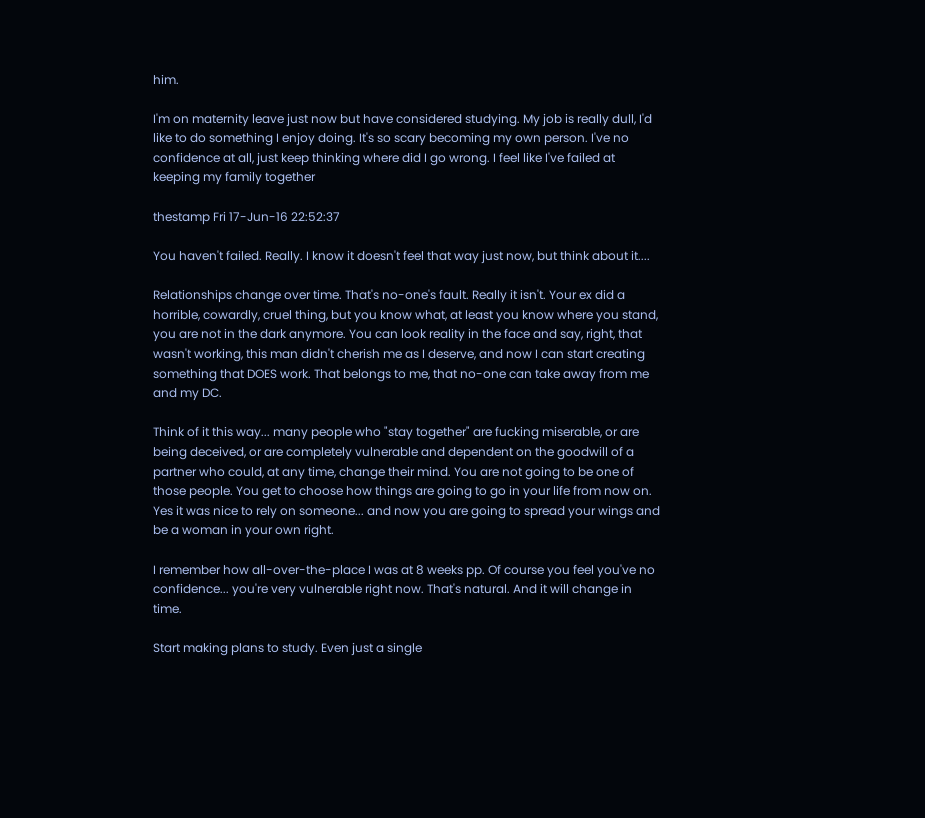him.

I'm on maternity leave just now but have considered studying. My job is really dull, I'd like to do something I enjoy doing. It's so scary becoming my own person. I've no confidence at all, just keep thinking where did I go wrong. I feel like I've failed at keeping my family together

thestamp Fri 17-Jun-16 22:52:37

You haven't failed. Really. I know it doesn't feel that way just now, but think about it....

Relationships change over time. That's no-one's fault. Really it isn't. Your ex did a horrible, cowardly, cruel thing, but you know what, at least you know where you stand, you are not in the dark anymore. You can look reality in the face and say, right, that wasn't working, this man didn't cherish me as I deserve, and now I can start creating something that DOES work. That belongs to me, that no-one can take away from me and my DC.

Think of it this way... many people who "stay together" are fucking miserable, or are being deceived, or are completely vulnerable and dependent on the goodwill of a partner who could, at any time, change their mind. You are not going to be one of those people. You get to choose how things are going to go in your life from now on. Yes it was nice to rely on someone... and now you are going to spread your wings and be a woman in your own right.

I remember how all-over-the-place I was at 8 weeks pp. Of course you feel you've no confidence... you're very vulnerable right now. That's natural. And it will change in time.

Start making plans to study. Even just a single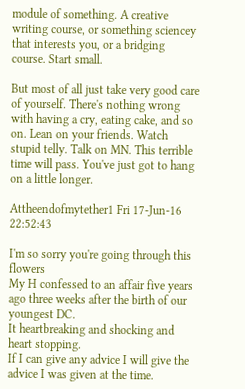module of something. A creative writing course, or something sciencey that interests you, or a bridging course. Start small.

But most of all just take very good care of yourself. There's nothing wrong with having a cry, eating cake, and so on. Lean on your friends. Watch stupid telly. Talk on MN. This terrible time will pass. You've just got to hang on a little longer.

Attheendofmytether1 Fri 17-Jun-16 22:52:43

I'm so sorry you're going through this flowers
My H confessed to an affair five years ago three weeks after the birth of our youngest DC.
It heartbreaking and shocking and heart stopping.
If I can give any advice I will give the advice I was given at the time.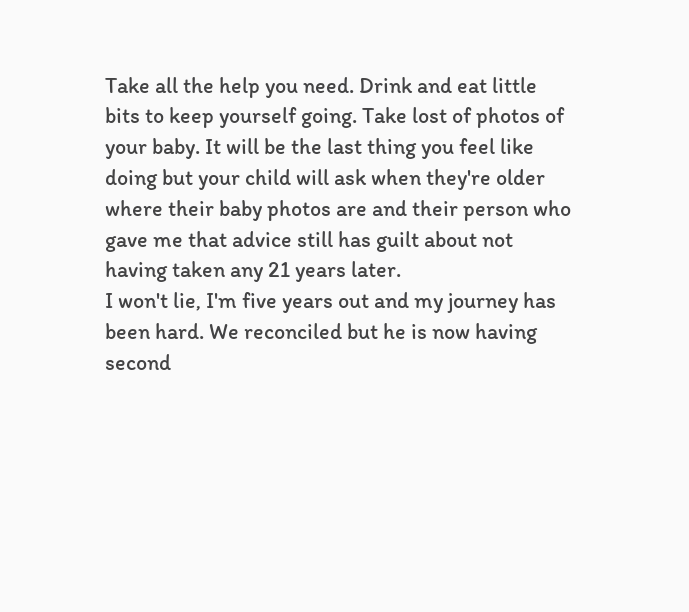Take all the help you need. Drink and eat little bits to keep yourself going. Take lost of photos of your baby. It will be the last thing you feel like doing but your child will ask when they're older where their baby photos are and their person who gave me that advice still has guilt about not having taken any 21 years later.
I won't lie, I'm five years out and my journey has been hard. We reconciled but he is now having second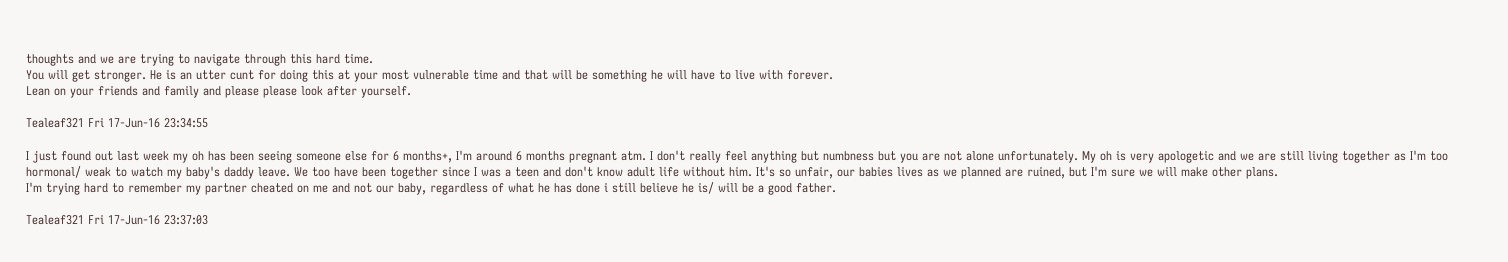thoughts and we are trying to navigate through this hard time.
You will get stronger. He is an utter cunt for doing this at your most vulnerable time and that will be something he will have to live with forever.
Lean on your friends and family and please please look after yourself.

Tealeaf321 Fri 17-Jun-16 23:34:55

I just found out last week my oh has been seeing someone else for 6 months+, I'm around 6 months pregnant atm. I don't really feel anything but numbness but you are not alone unfortunately. My oh is very apologetic and we are still living together as I'm too hormonal/ weak to watch my baby's daddy leave. We too have been together since I was a teen and don't know adult life without him. It's so unfair, our babies lives as we planned are ruined, but I'm sure we will make other plans.
I'm trying hard to remember my partner cheated on me and not our baby, regardless of what he has done i still believe he is/ will be a good father.

Tealeaf321 Fri 17-Jun-16 23:37:03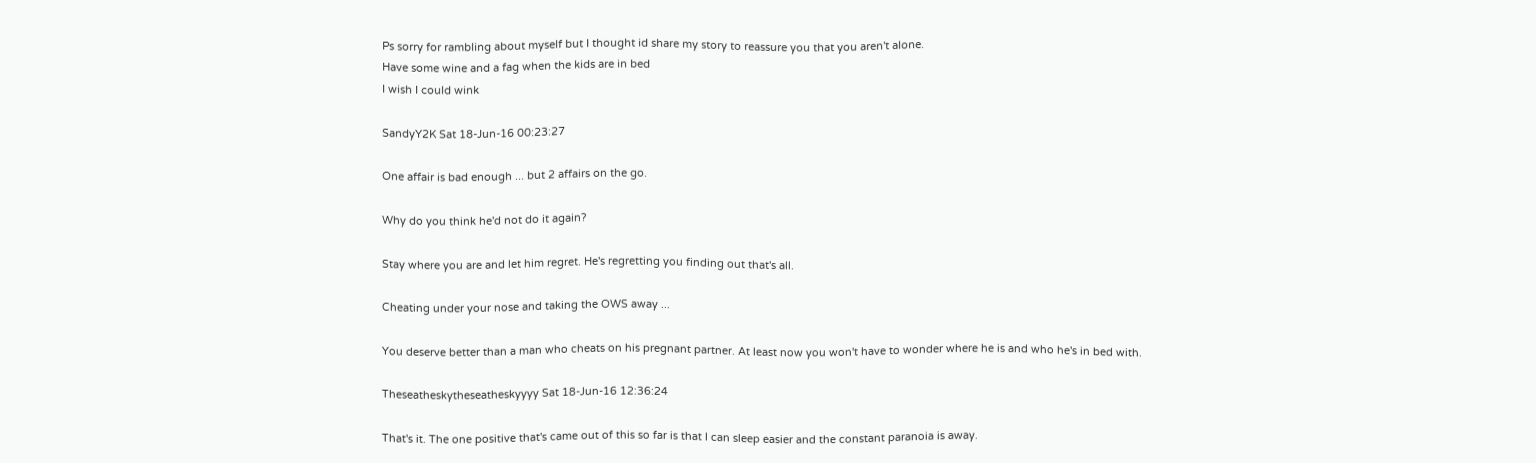Ps sorry for rambling about myself but I thought id share my story to reassure you that you aren't alone.
Have some wine and a fag when the kids are in bed
I wish I could wink

SandyY2K Sat 18-Jun-16 00:23:27

One affair is bad enough ... but 2 affairs on the go.

Why do you think he'd not do it again?

Stay where you are and let him regret. He's regretting you finding out that's all.

Cheating under your nose and taking the OWS away ...

You deserve better than a man who cheats on his pregnant partner. At least now you won't have to wonder where he is and who he's in bed with.

Theseatheskytheseatheskyyyy Sat 18-Jun-16 12:36:24

That's it. The one positive that's came out of this so far is that I can sleep easier and the constant paranoia is away.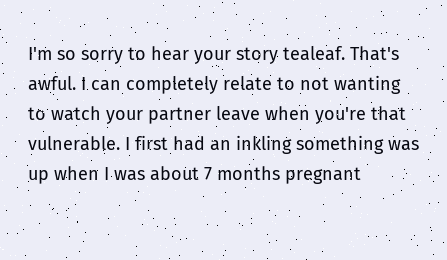I'm so sorry to hear your story tealeaf. That's awful. I can completely relate to not wanting to watch your partner leave when you're that vulnerable. I first had an inkling something was up when I was about 7 months pregnant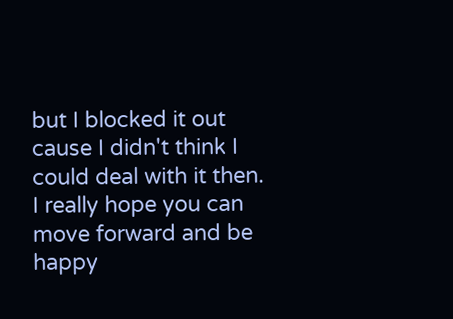but I blocked it out cause I didn't think I could deal with it then. I really hope you can move forward and be happy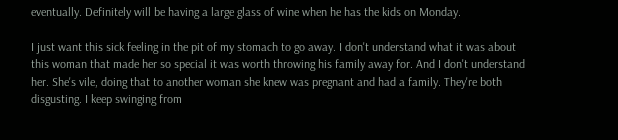eventually. Definitely will be having a large glass of wine when he has the kids on Monday.

I just want this sick feeling in the pit of my stomach to go away. I don't understand what it was about this woman that made her so special it was worth throwing his family away for. And I don't understand her. She's vile, doing that to another woman she knew was pregnant and had a family. They're both disgusting. I keep swinging from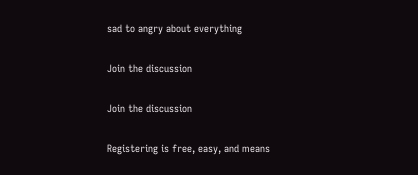sad to angry about everything

Join the discussion

Join the discussion

Registering is free, easy, and means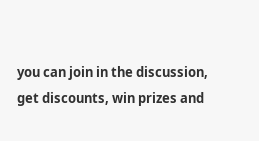you can join in the discussion, get discounts, win prizes and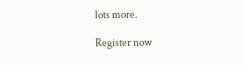lots more.

Register now